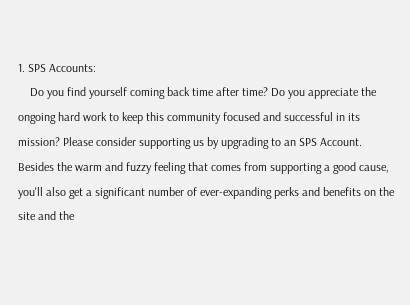1. SPS Accounts:
    Do you find yourself coming back time after time? Do you appreciate the ongoing hard work to keep this community focused and successful in its mission? Please consider supporting us by upgrading to an SPS Account. Besides the warm and fuzzy feeling that comes from supporting a good cause, you'll also get a significant number of ever-expanding perks and benefits on the site and the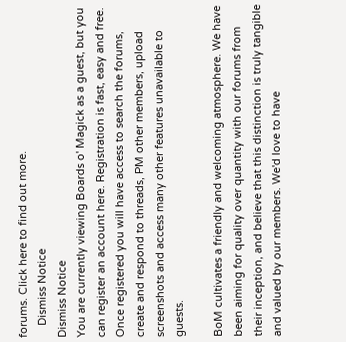forums. Click here to find out more.
    Dismiss Notice
Dismiss Notice
You are currently viewing Boards o' Magick as a guest, but you can register an account here. Registration is fast, easy and free. Once registered you will have access to search the forums, create and respond to threads, PM other members, upload screenshots and access many other features unavailable to guests.

BoM cultivates a friendly and welcoming atmosphere. We have been aiming for quality over quantity with our forums from their inception, and believe that this distinction is truly tangible and valued by our members. We'd love to have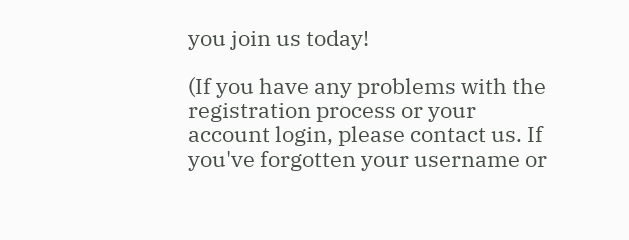you join us today!

(If you have any problems with the registration process or your account login, please contact us. If you've forgotten your username or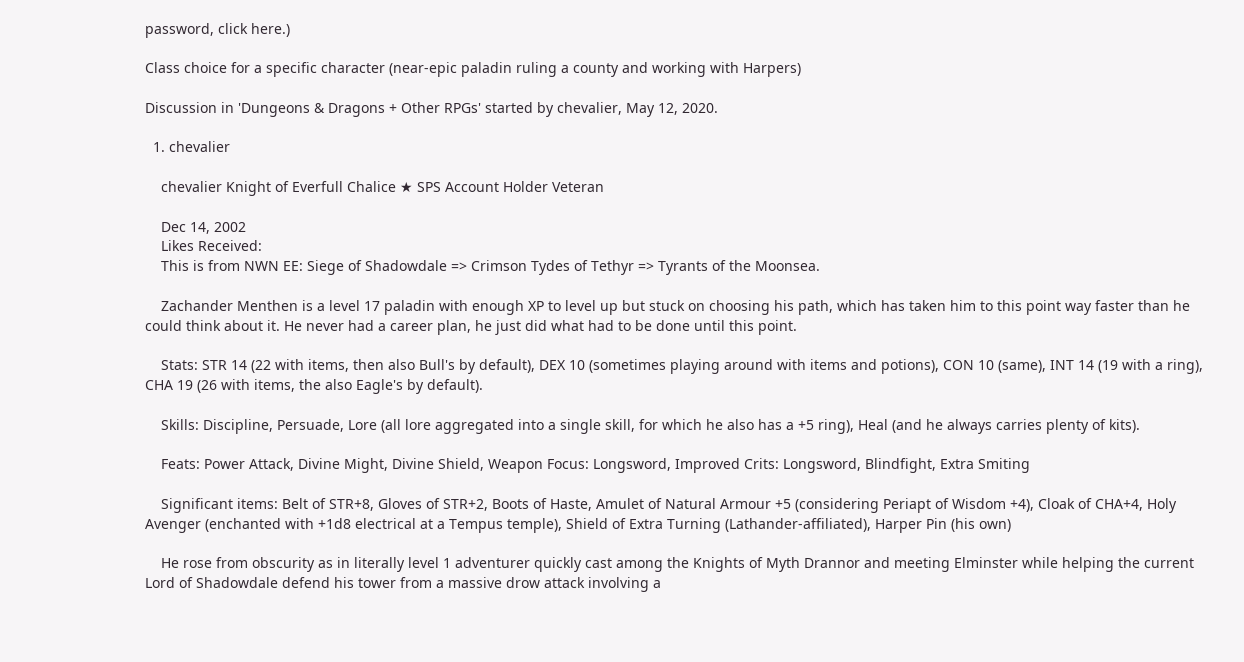password, click here.)

Class choice for a specific character (near-epic paladin ruling a county and working with Harpers)

Discussion in 'Dungeons & Dragons + Other RPGs' started by chevalier, May 12, 2020.

  1. chevalier

    chevalier Knight of Everfull Chalice ★ SPS Account Holder Veteran

    Dec 14, 2002
    Likes Received:
    This is from NWN EE: Siege of Shadowdale => Crimson Tydes of Tethyr => Tyrants of the Moonsea.

    Zachander Menthen is a level 17 paladin with enough XP to level up but stuck on choosing his path, which has taken him to this point way faster than he could think about it. He never had a career plan, he just did what had to be done until this point.

    Stats: STR 14 (22 with items, then also Bull's by default), DEX 10 (sometimes playing around with items and potions), CON 10 (same), INT 14 (19 with a ring), CHA 19 (26 with items, the also Eagle's by default).

    Skills: Discipline, Persuade, Lore (all lore aggregated into a single skill, for which he also has a +5 ring), Heal (and he always carries plenty of kits).

    Feats: Power Attack, Divine Might, Divine Shield, Weapon Focus: Longsword, Improved Crits: Longsword, Blindfight, Extra Smiting

    Significant items: Belt of STR+8, Gloves of STR+2, Boots of Haste, Amulet of Natural Armour +5 (considering Periapt of Wisdom +4), Cloak of CHA+4, Holy Avenger (enchanted with +1d8 electrical at a Tempus temple), Shield of Extra Turning (Lathander-affiliated), Harper Pin (his own)

    He rose from obscurity as in literally level 1 adventurer quickly cast among the Knights of Myth Drannor and meeting Elminster while helping the current Lord of Shadowdale defend his tower from a massive drow attack involving a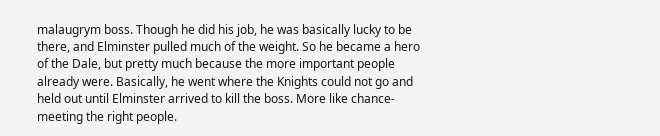malaugrym boss. Though he did his job, he was basically lucky to be there, and Elminster pulled much of the weight. So he became a hero of the Dale, but pretty much because the more important people already were. Basically, he went where the Knights could not go and held out until Elminster arrived to kill the boss. More like chance-meeting the right people.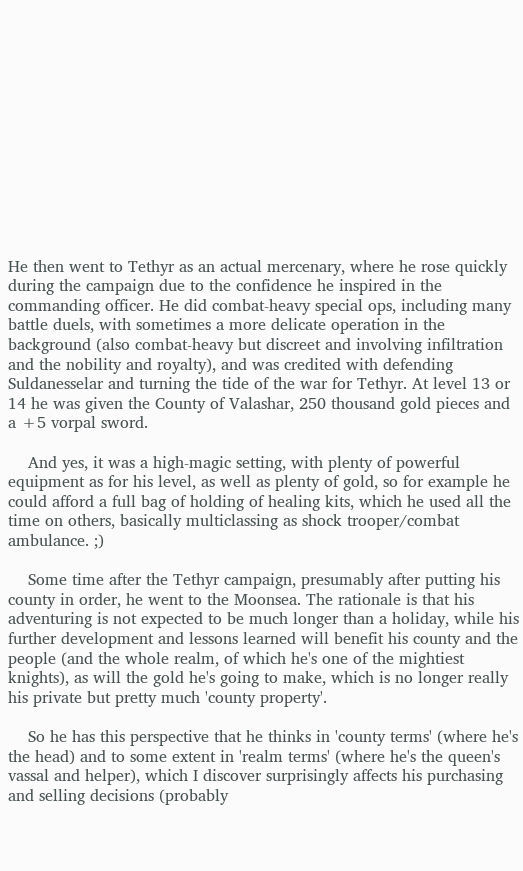He then went to Tethyr as an actual mercenary, where he rose quickly during the campaign due to the confidence he inspired in the commanding officer. He did combat-heavy special ops, including many battle duels, with sometimes a more delicate operation in the background (also combat-heavy but discreet and involving infiltration and the nobility and royalty), and was credited with defending Suldanesselar and turning the tide of the war for Tethyr. At level 13 or 14 he was given the County of Valashar, 250 thousand gold pieces and a +5 vorpal sword.

    And yes, it was a high-magic setting, with plenty of powerful equipment as for his level, as well as plenty of gold, so for example he could afford a full bag of holding of healing kits, which he used all the time on others, basically multiclassing as shock trooper/combat ambulance. ;)

    Some time after the Tethyr campaign, presumably after putting his county in order, he went to the Moonsea. The rationale is that his adventuring is not expected to be much longer than a holiday, while his further development and lessons learned will benefit his county and the people (and the whole realm, of which he's one of the mightiest knights), as will the gold he's going to make, which is no longer really his private but pretty much 'county property'.

    So he has this perspective that he thinks in 'county terms' (where he's the head) and to some extent in 'realm terms' (where he's the queen's vassal and helper), which I discover surprisingly affects his purchasing and selling decisions (probably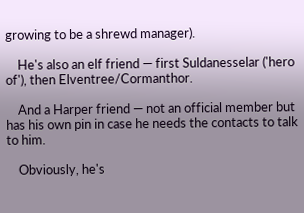growing to be a shrewd manager).

    He's also an elf friend — first Suldanesselar ('hero of'), then Elventree/Cormanthor.

    And a Harper friend — not an official member but has his own pin in case he needs the contacts to talk to him.

    Obviously, he's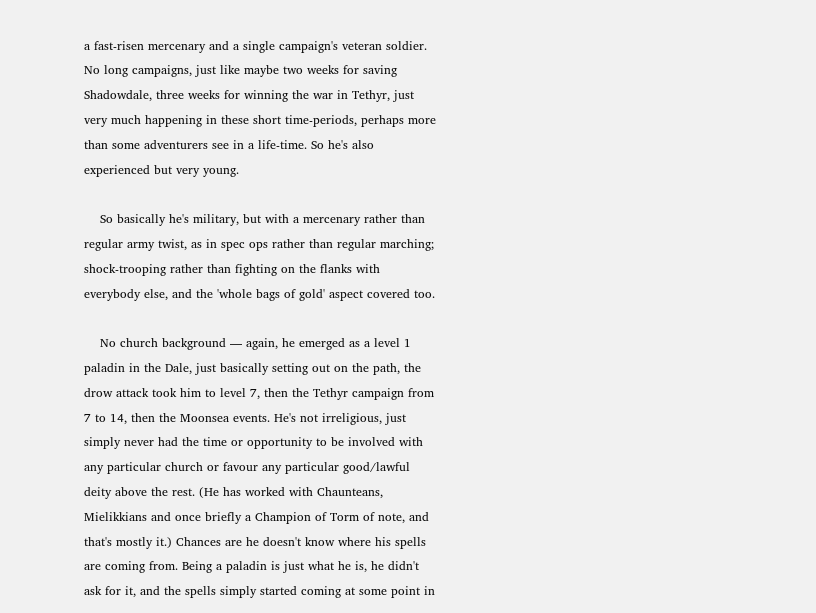a fast-risen mercenary and a single campaign's veteran soldier. No long campaigns, just like maybe two weeks for saving Shadowdale, three weeks for winning the war in Tethyr, just very much happening in these short time-periods, perhaps more than some adventurers see in a life-time. So he's also experienced but very young.

    So basically he's military, but with a mercenary rather than regular army twist, as in spec ops rather than regular marching; shock-trooping rather than fighting on the flanks with everybody else, and the 'whole bags of gold' aspect covered too.

    No church background — again, he emerged as a level 1 paladin in the Dale, just basically setting out on the path, the drow attack took him to level 7, then the Tethyr campaign from 7 to 14, then the Moonsea events. He's not irreligious, just simply never had the time or opportunity to be involved with any particular church or favour any particular good/lawful deity above the rest. (He has worked with Chaunteans, Mielikkians and once briefly a Champion of Torm of note, and that's mostly it.) Chances are he doesn't know where his spells are coming from. Being a paladin is just what he is, he didn't ask for it, and the spells simply started coming at some point in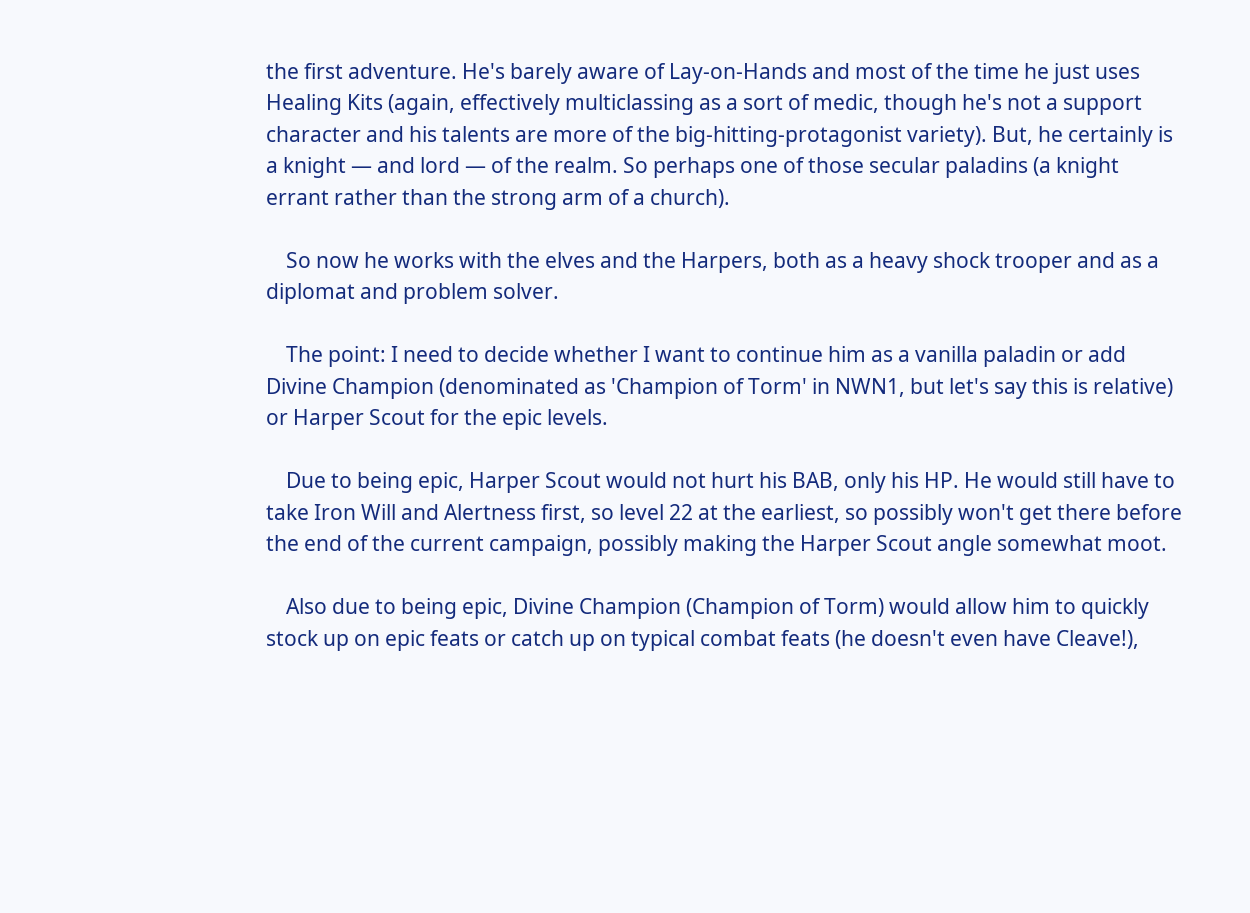the first adventure. He's barely aware of Lay-on-Hands and most of the time he just uses Healing Kits (again, effectively multiclassing as a sort of medic, though he's not a support character and his talents are more of the big-hitting-protagonist variety). But, he certainly is a knight — and lord — of the realm. So perhaps one of those secular paladins (a knight errant rather than the strong arm of a church).

    So now he works with the elves and the Harpers, both as a heavy shock trooper and as a diplomat and problem solver.

    The point: I need to decide whether I want to continue him as a vanilla paladin or add Divine Champion (denominated as 'Champion of Torm' in NWN1, but let's say this is relative) or Harper Scout for the epic levels.

    Due to being epic, Harper Scout would not hurt his BAB, only his HP. He would still have to take Iron Will and Alertness first, so level 22 at the earliest, so possibly won't get there before the end of the current campaign, possibly making the Harper Scout angle somewhat moot.

    Also due to being epic, Divine Champion (Champion of Torm) would allow him to quickly stock up on epic feats or catch up on typical combat feats (he doesn't even have Cleave!),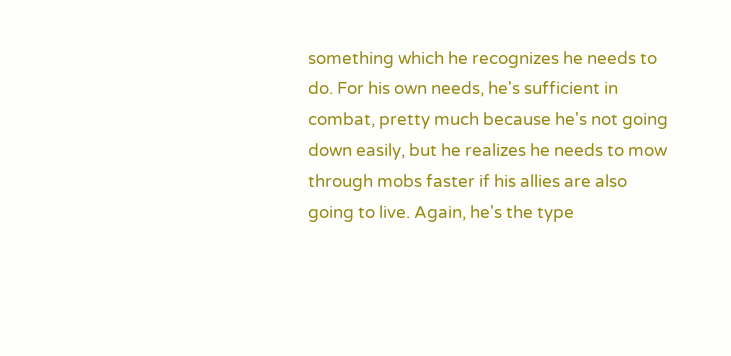something which he recognizes he needs to do. For his own needs, he's sufficient in combat, pretty much because he's not going down easily, but he realizes he needs to mow through mobs faster if his allies are also going to live. Again, he's the type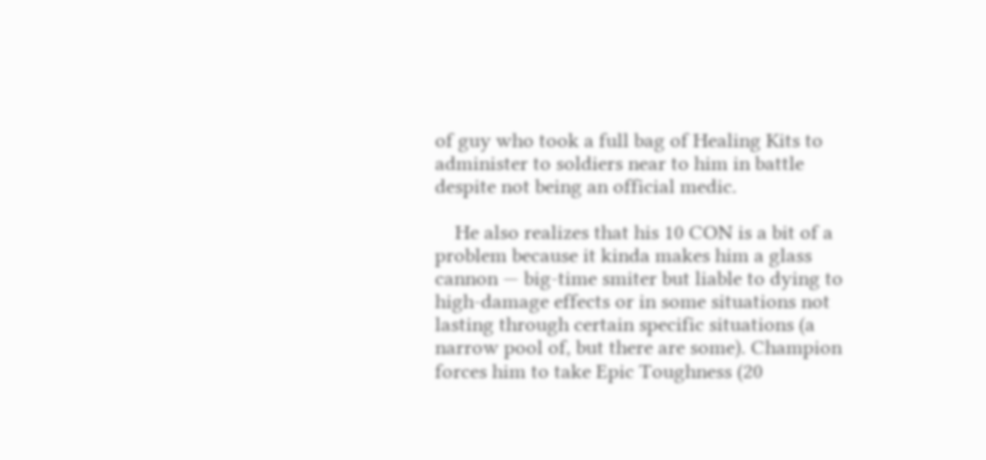of guy who took a full bag of Healing Kits to administer to soldiers near to him in battle despite not being an official medic.

    He also realizes that his 10 CON is a bit of a problem because it kinda makes him a glass cannon — big-time smiter but liable to dying to high-damage effects or in some situations not lasting through certain specific situations (a narrow pool of, but there are some). Champion forces him to take Epic Toughness (20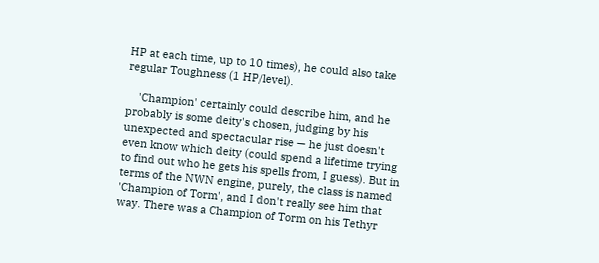HP at each time, up to 10 times), he could also take regular Toughness (1 HP/level).

    'Champion' certainly could describe him, and he probably is some deity's chosen, judging by his unexpected and spectacular rise — he just doesn't even know which deity (could spend a lifetime trying to find out who he gets his spells from, I guess). But in terms of the NWN engine, purely, the class is named 'Champion of Torm', and I don't really see him that way. There was a Champion of Torm on his Tethyr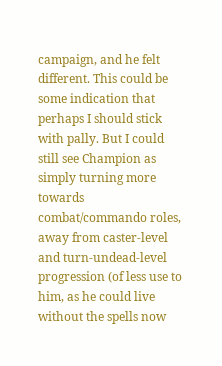campaign, and he felt different. This could be some indication that perhaps I should stick with pally. But I could still see Champion as simply turning more towards combat/commando roles, away from caster-level and turn-undead-level progression (of less use to him, as he could live without the spells now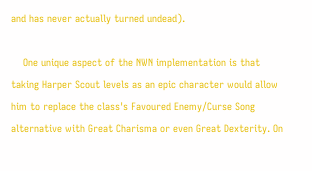and has never actually turned undead).

    One unique aspect of the NWN implementation is that taking Harper Scout levels as an epic character would allow him to replace the class's Favoured Enemy/Curse Song alternative with Great Charisma or even Great Dexterity. On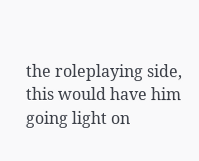the roleplaying side, this would have him going light on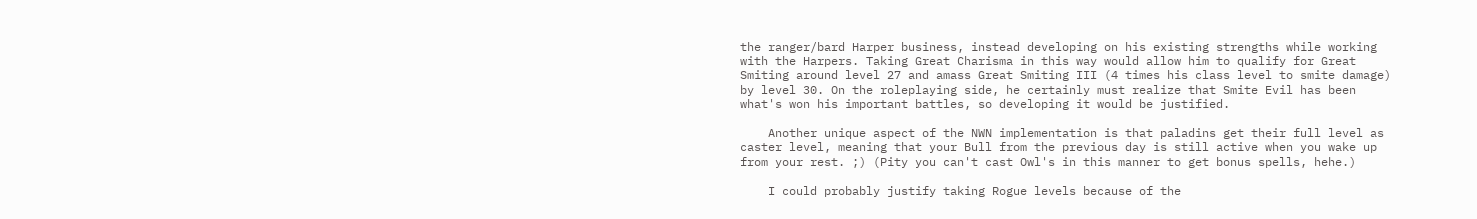the ranger/bard Harper business, instead developing on his existing strengths while working with the Harpers. Taking Great Charisma in this way would allow him to qualify for Great Smiting around level 27 and amass Great Smiting III (4 times his class level to smite damage) by level 30. On the roleplaying side, he certainly must realize that Smite Evil has been what's won his important battles, so developing it would be justified.

    Another unique aspect of the NWN implementation is that paladins get their full level as caster level, meaning that your Bull from the previous day is still active when you wake up from your rest. ;) (Pity you can't cast Owl's in this manner to get bonus spells, hehe.)

    I could probably justify taking Rogue levels because of the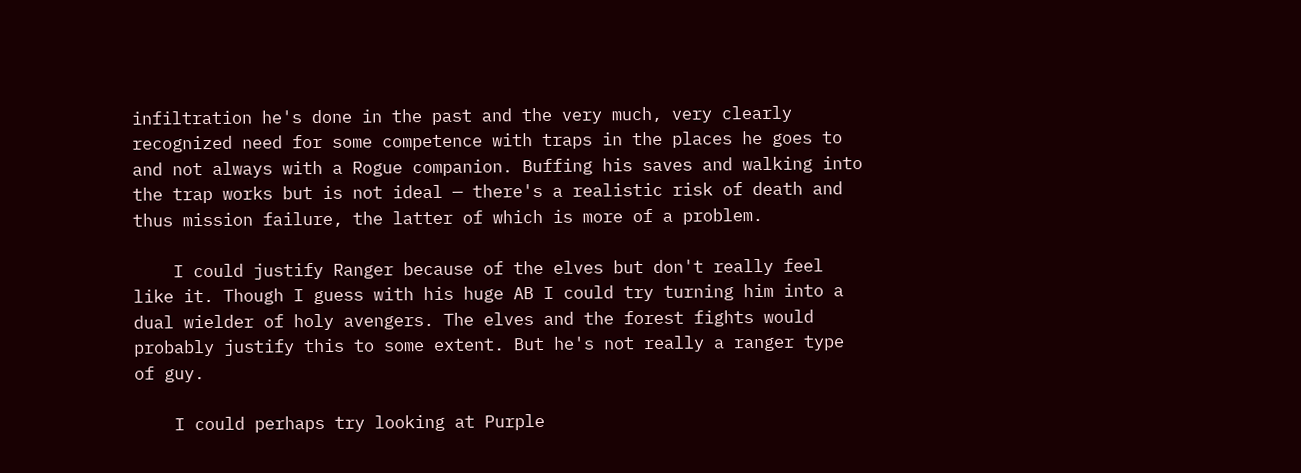infiltration he's done in the past and the very much, very clearly recognized need for some competence with traps in the places he goes to and not always with a Rogue companion. Buffing his saves and walking into the trap works but is not ideal — there's a realistic risk of death and thus mission failure, the latter of which is more of a problem.

    I could justify Ranger because of the elves but don't really feel like it. Though I guess with his huge AB I could try turning him into a dual wielder of holy avengers. The elves and the forest fights would probably justify this to some extent. But he's not really a ranger type of guy.

    I could perhaps try looking at Purple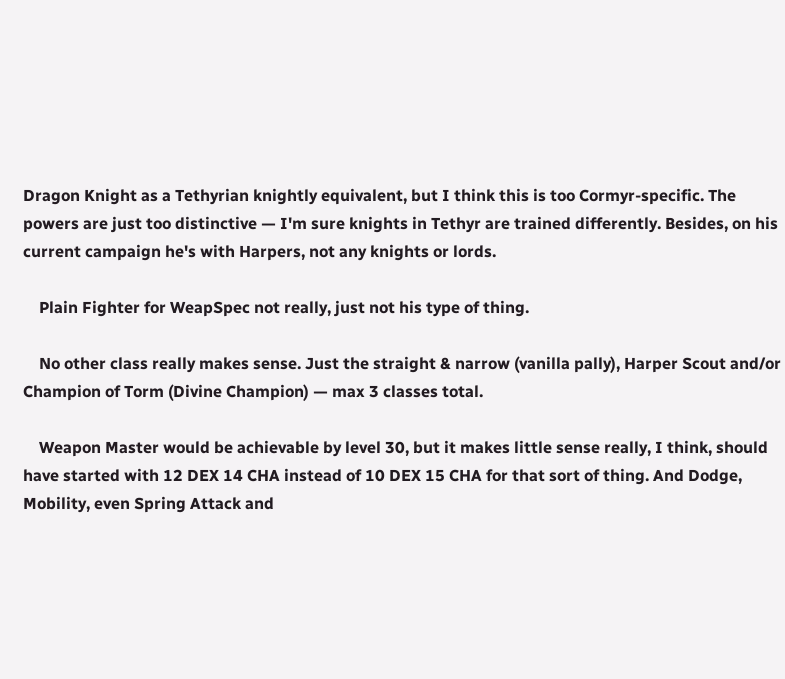Dragon Knight as a Tethyrian knightly equivalent, but I think this is too Cormyr-specific. The powers are just too distinctive — I'm sure knights in Tethyr are trained differently. Besides, on his current campaign he's with Harpers, not any knights or lords.

    Plain Fighter for WeapSpec not really, just not his type of thing.

    No other class really makes sense. Just the straight & narrow (vanilla pally), Harper Scout and/or Champion of Torm (Divine Champion) — max 3 classes total.

    Weapon Master would be achievable by level 30, but it makes little sense really, I think, should have started with 12 DEX 14 CHA instead of 10 DEX 15 CHA for that sort of thing. And Dodge, Mobility, even Spring Attack and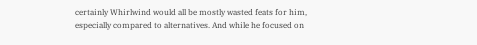certainly Whirlwind would all be mostly wasted feats for him, especially compared to alternatives. And while he focused on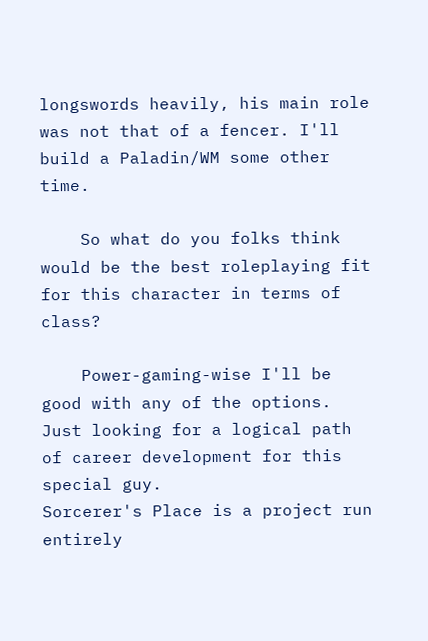longswords heavily, his main role was not that of a fencer. I'll build a Paladin/WM some other time.

    So what do you folks think would be the best roleplaying fit for this character in terms of class?

    Power-gaming-wise I'll be good with any of the options. Just looking for a logical path of career development for this special guy.
Sorcerer's Place is a project run entirely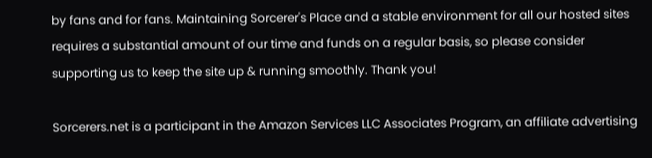by fans and for fans. Maintaining Sorcerer's Place and a stable environment for all our hosted sites requires a substantial amount of our time and funds on a regular basis, so please consider supporting us to keep the site up & running smoothly. Thank you!

Sorcerers.net is a participant in the Amazon Services LLC Associates Program, an affiliate advertising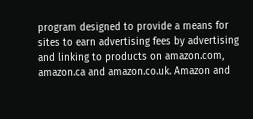program designed to provide a means for sites to earn advertising fees by advertising and linking to products on amazon.com, amazon.ca and amazon.co.uk. Amazon and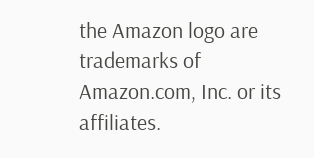the Amazon logo are trademarks of Amazon.com, Inc. or its affiliates.